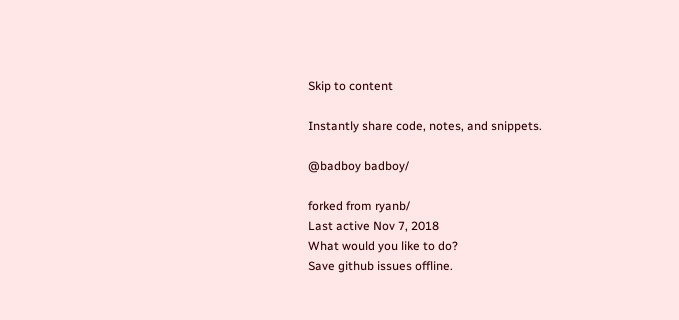Skip to content

Instantly share code, notes, and snippets.

@badboy badboy/

forked from ryanb/
Last active Nov 7, 2018
What would you like to do?
Save github issues offline.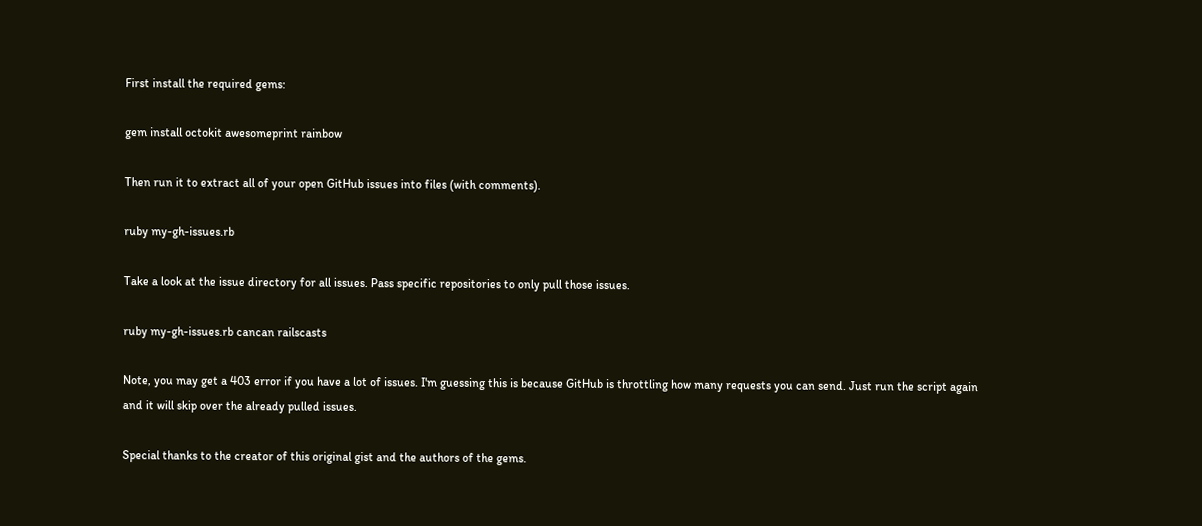First install the required gems:

gem install octokit awesomeprint rainbow

Then run it to extract all of your open GitHub issues into files (with comments).

ruby my-gh-issues.rb

Take a look at the issue directory for all issues. Pass specific repositories to only pull those issues.

ruby my-gh-issues.rb cancan railscasts

Note, you may get a 403 error if you have a lot of issues. I'm guessing this is because GitHub is throttling how many requests you can send. Just run the script again and it will skip over the already pulled issues.

Special thanks to the creator of this original gist and the authors of the gems.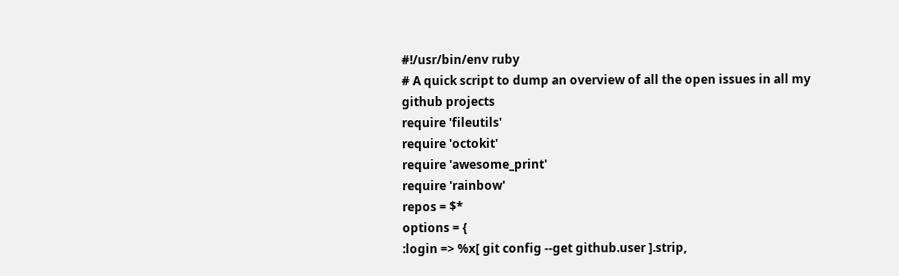#!/usr/bin/env ruby
# A quick script to dump an overview of all the open issues in all my github projects
require 'fileutils'
require 'octokit'
require 'awesome_print'
require 'rainbow'
repos = $*
options = {
:login => %x[ git config --get github.user ].strip,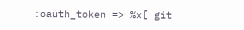:oauth_token => %x[ git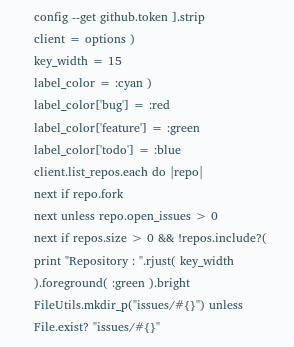config --get github.token ].strip
client = options )
key_width = 15
label_color = :cyan )
label_color['bug'] = :red
label_color['feature'] = :green
label_color['todo'] = :blue
client.list_repos.each do |repo|
next if repo.fork
next unless repo.open_issues > 0
next if repos.size > 0 && !repos.include?(
print "Repository : ".rjust( key_width ).foreground( :green ).bright
FileUtils.mkdir_p("issues/#{}") unless File.exist? "issues/#{}"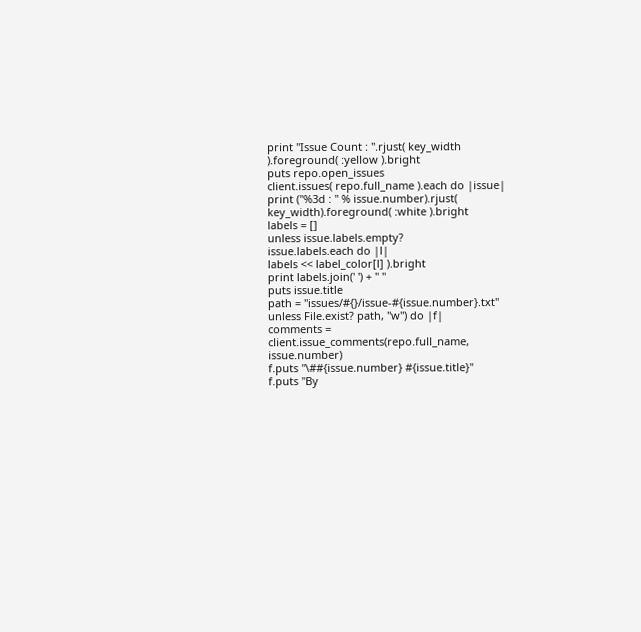print "Issue Count : ".rjust( key_width ).foreground( :yellow ).bright
puts repo.open_issues
client.issues( repo.full_name ).each do |issue|
print ("%3d : " % issue.number).rjust( key_width).foreground( :white ).bright
labels = []
unless issue.labels.empty?
issue.labels.each do |l|
labels << label_color[l] ).bright
print labels.join(' ') + " "
puts issue.title
path = "issues/#{}/issue-#{issue.number}.txt"
unless File.exist? path, "w") do |f|
comments = client.issue_comments(repo.full_name, issue.number)
f.puts "\##{issue.number} #{issue.title}"
f.puts "By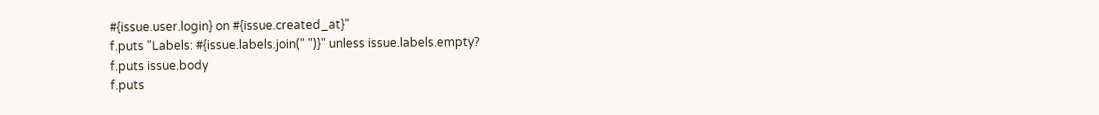#{issue.user.login} on #{issue.created_at}"
f.puts "Labels: #{issue.labels.join(" ")}" unless issue.labels.empty?
f.puts issue.body
f.puts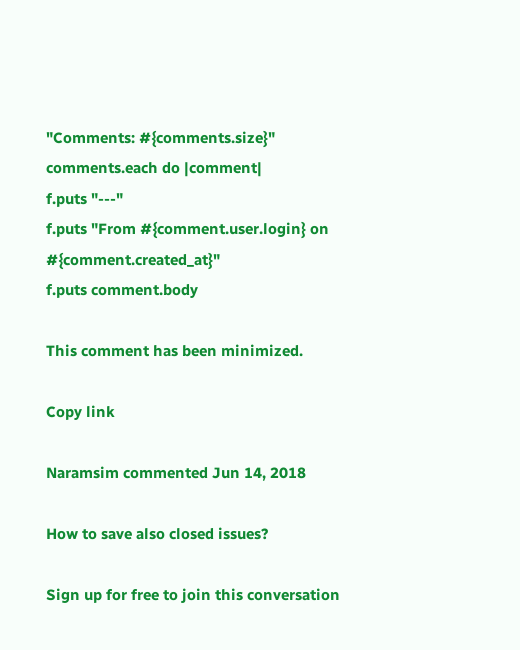"Comments: #{comments.size}"
comments.each do |comment|
f.puts "---"
f.puts "From #{comment.user.login} on #{comment.created_at}"
f.puts comment.body

This comment has been minimized.

Copy link

Naramsim commented Jun 14, 2018

How to save also closed issues?

Sign up for free to join this conversation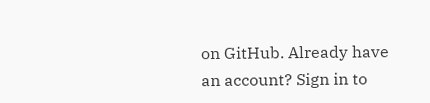on GitHub. Already have an account? Sign in to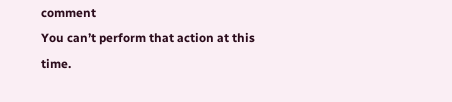comment
You can’t perform that action at this time.